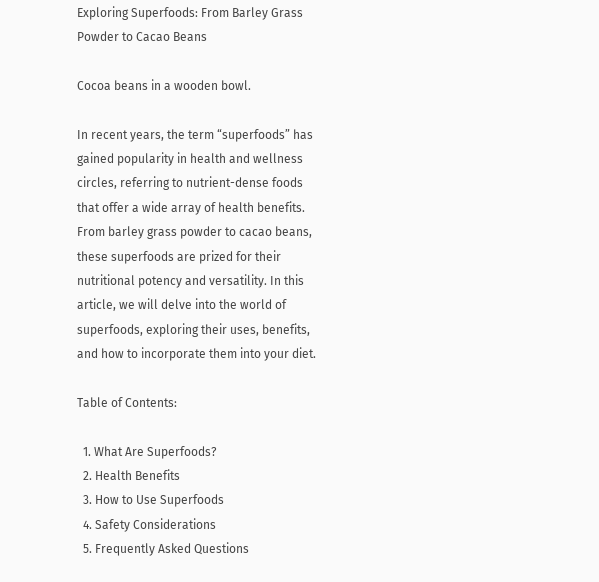Exploring Superfoods: From Barley Grass Powder to Cacao Beans

Cocoa beans in a wooden bowl.

In recent years, the term “superfoods” has gained popularity in health and wellness circles, referring to nutrient-dense foods that offer a wide array of health benefits. From barley grass powder to cacao beans, these superfoods are prized for their nutritional potency and versatility. In this article, we will delve into the world of superfoods, exploring their uses, benefits, and how to incorporate them into your diet.

Table of Contents:

  1. What Are Superfoods?
  2. Health Benefits
  3. How to Use Superfoods
  4. Safety Considerations
  5. Frequently Asked Questions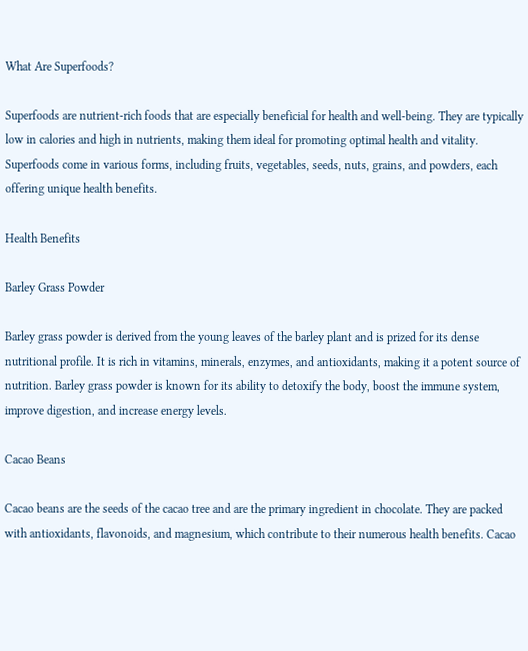What Are Superfoods?

Superfoods are nutrient-rich foods that are especially beneficial for health and well-being. They are typically low in calories and high in nutrients, making them ideal for promoting optimal health and vitality. Superfoods come in various forms, including fruits, vegetables, seeds, nuts, grains, and powders, each offering unique health benefits.

Health Benefits

Barley Grass Powder

Barley grass powder is derived from the young leaves of the barley plant and is prized for its dense nutritional profile. It is rich in vitamins, minerals, enzymes, and antioxidants, making it a potent source of nutrition. Barley grass powder is known for its ability to detoxify the body, boost the immune system, improve digestion, and increase energy levels.

Cacao Beans

Cacao beans are the seeds of the cacao tree and are the primary ingredient in chocolate. They are packed with antioxidants, flavonoids, and magnesium, which contribute to their numerous health benefits. Cacao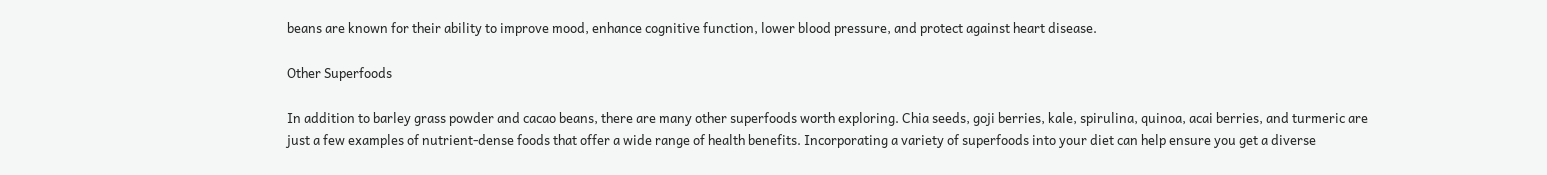beans are known for their ability to improve mood, enhance cognitive function, lower blood pressure, and protect against heart disease.

Other Superfoods

In addition to barley grass powder and cacao beans, there are many other superfoods worth exploring. Chia seeds, goji berries, kale, spirulina, quinoa, acai berries, and turmeric are just a few examples of nutrient-dense foods that offer a wide range of health benefits. Incorporating a variety of superfoods into your diet can help ensure you get a diverse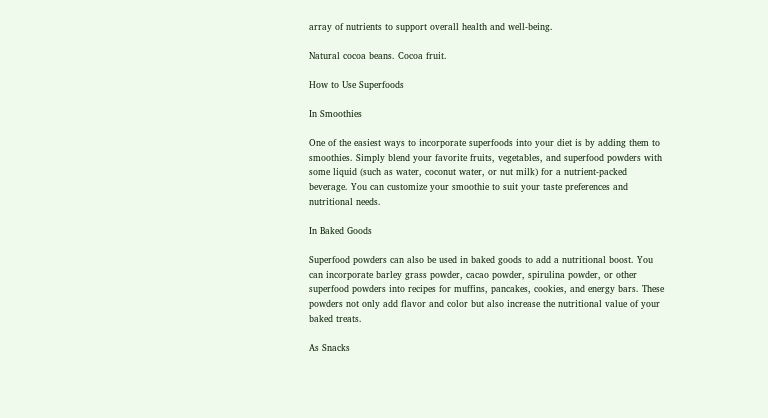array of nutrients to support overall health and well-being.

Natural cocoa beans. Cocoa fruit.

How to Use Superfoods

In Smoothies

One of the easiest ways to incorporate superfoods into your diet is by adding them to smoothies. Simply blend your favorite fruits, vegetables, and superfood powders with some liquid (such as water, coconut water, or nut milk) for a nutrient-packed beverage. You can customize your smoothie to suit your taste preferences and nutritional needs.

In Baked Goods

Superfood powders can also be used in baked goods to add a nutritional boost. You can incorporate barley grass powder, cacao powder, spirulina powder, or other superfood powders into recipes for muffins, pancakes, cookies, and energy bars. These powders not only add flavor and color but also increase the nutritional value of your baked treats.

As Snacks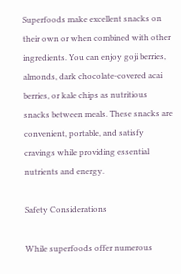Superfoods make excellent snacks on their own or when combined with other ingredients. You can enjoy goji berries, almonds, dark chocolate-covered acai berries, or kale chips as nutritious snacks between meals. These snacks are convenient, portable, and satisfy cravings while providing essential nutrients and energy.

Safety Considerations

While superfoods offer numerous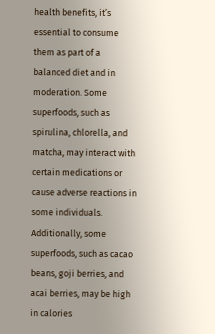health benefits, it’s essential to consume them as part of a balanced diet and in moderation. Some superfoods, such as spirulina, chlorella, and matcha, may interact with certain medications or cause adverse reactions in some individuals. Additionally, some superfoods, such as cacao beans, goji berries, and acai berries, may be high in calories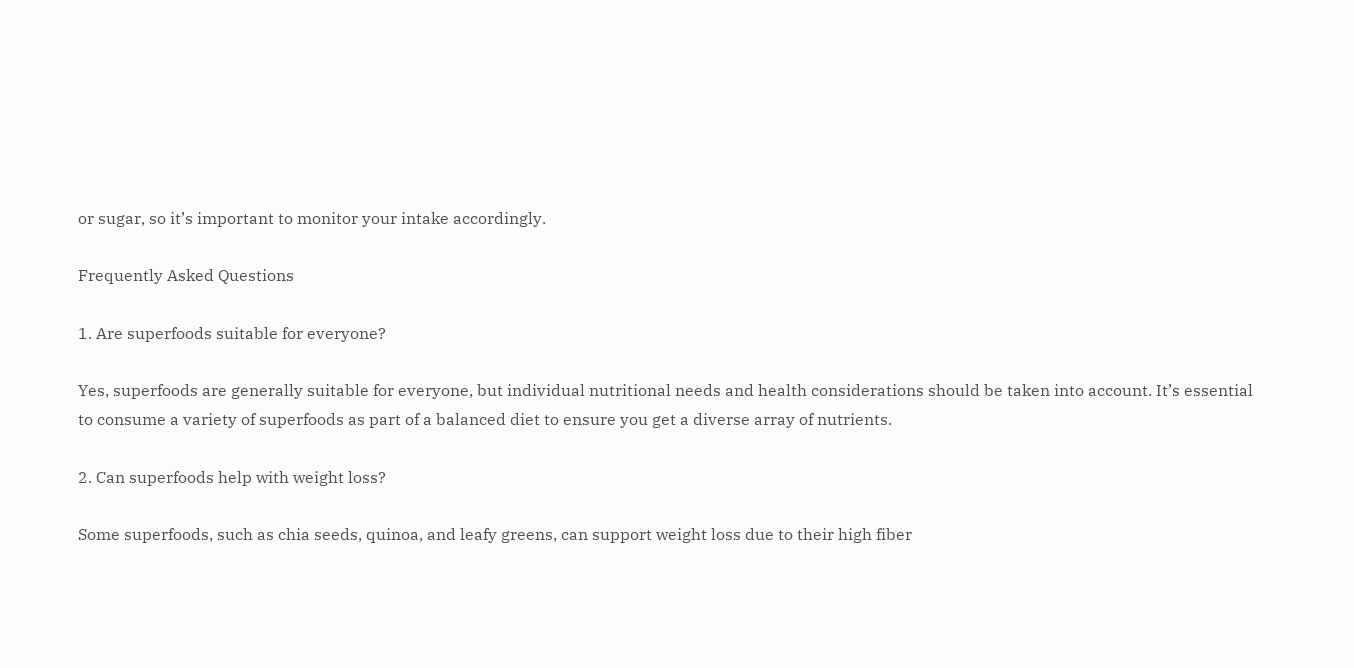or sugar, so it’s important to monitor your intake accordingly.

Frequently Asked Questions

1. Are superfoods suitable for everyone?

Yes, superfoods are generally suitable for everyone, but individual nutritional needs and health considerations should be taken into account. It’s essential to consume a variety of superfoods as part of a balanced diet to ensure you get a diverse array of nutrients.

2. Can superfoods help with weight loss?

Some superfoods, such as chia seeds, quinoa, and leafy greens, can support weight loss due to their high fiber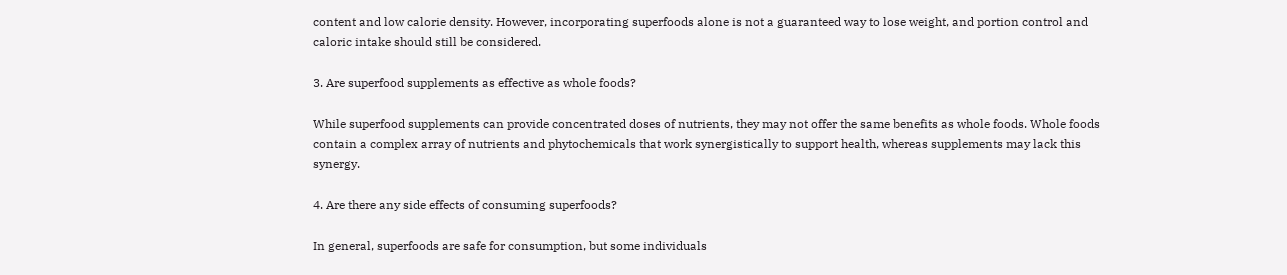content and low calorie density. However, incorporating superfoods alone is not a guaranteed way to lose weight, and portion control and caloric intake should still be considered.

3. Are superfood supplements as effective as whole foods?

While superfood supplements can provide concentrated doses of nutrients, they may not offer the same benefits as whole foods. Whole foods contain a complex array of nutrients and phytochemicals that work synergistically to support health, whereas supplements may lack this synergy.

4. Are there any side effects of consuming superfoods?

In general, superfoods are safe for consumption, but some individuals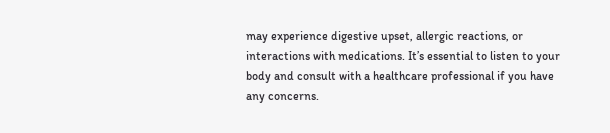may experience digestive upset, allergic reactions, or interactions with medications. It’s essential to listen to your body and consult with a healthcare professional if you have any concerns.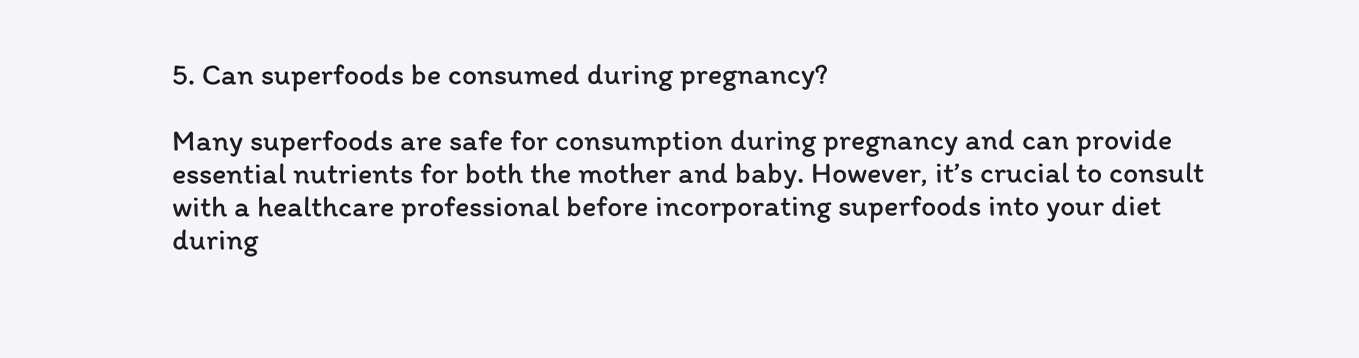5. Can superfoods be consumed during pregnancy?

Many superfoods are safe for consumption during pregnancy and can provide essential nutrients for both the mother and baby. However, it’s crucial to consult with a healthcare professional before incorporating superfoods into your diet during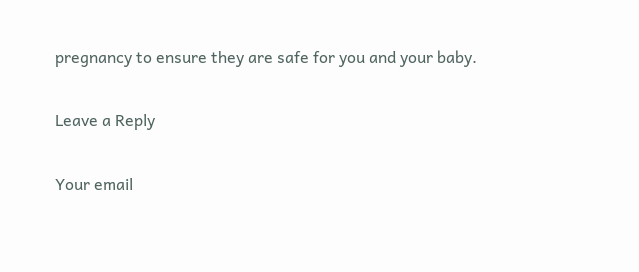pregnancy to ensure they are safe for you and your baby.

Leave a Reply

Your email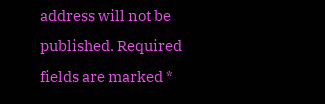address will not be published. Required fields are marked *